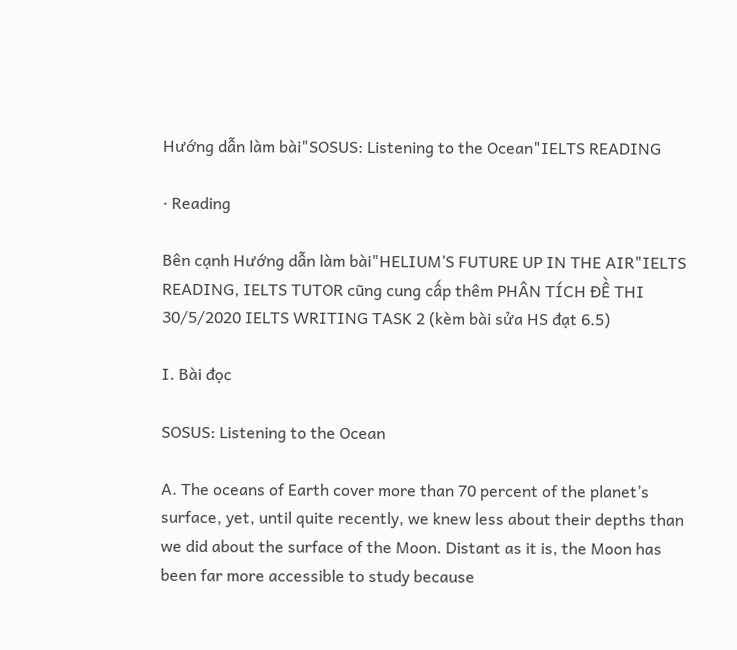Hướng dẫn làm bài"SOSUS: Listening to the Ocean"IELTS READING

· Reading

Bên cạnh Hướng dẫn làm bài"HELIUM’S FUTURE UP IN THE AIR"IELTS READING, IELTS TUTOR cũng cung cấp thêm PHÂN TÍCH ĐỀ THI 30/5/2020 IELTS WRITING TASK 2 (kèm bài sửa HS đạt 6.5)

I. Bài đọc

SOSUS: Listening to the Ocean

A. The oceans of Earth cover more than 70 percent of the planet’s surface, yet, until quite recently, we knew less about their depths than we did about the surface of the Moon. Distant as it is, the Moon has been far more accessible to study because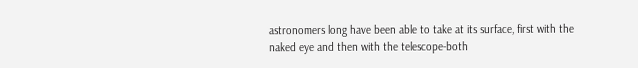astronomers long have been able to take at its surface, first with the naked eye and then with the telescope-both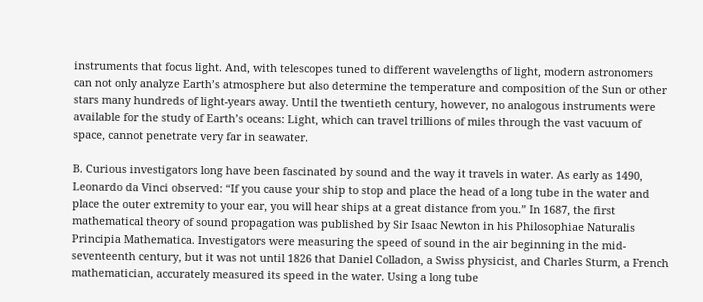instruments that focus light. And, with telescopes tuned to different wavelengths of light, modern astronomers can not only analyze Earth’s atmosphere but also determine the temperature and composition of the Sun or other stars many hundreds of light-years away. Until the twentieth century, however, no analogous instruments were available for the study of Earth’s oceans: Light, which can travel trillions of miles through the vast vacuum of space, cannot penetrate very far in seawater.

B. Curious investigators long have been fascinated by sound and the way it travels in water. As early as 1490, Leonardo da Vinci observed: “If you cause your ship to stop and place the head of a long tube in the water and place the outer extremity to your ear, you will hear ships at a great distance from you.” In 1687, the first mathematical theory of sound propagation was published by Sir Isaac Newton in his Philosophiae Naturalis Principia Mathematica. Investigators were measuring the speed of sound in the air beginning in the mid-seventeenth century, but it was not until 1826 that Daniel Colladon, a Swiss physicist, and Charles Sturm, a French mathematician, accurately measured its speed in the water. Using a long tube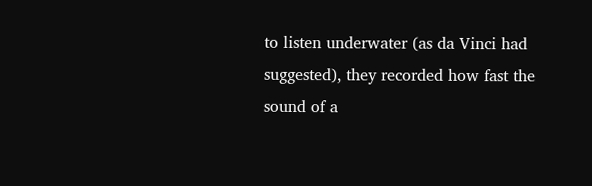to listen underwater (as da Vinci had suggested), they recorded how fast the sound of a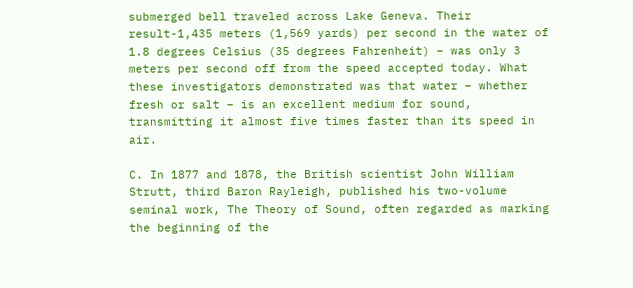submerged bell traveled across Lake Geneva. Their result-1,435 meters (1,569 yards) per second in the water of 1.8 degrees Celsius (35 degrees Fahrenheit) – was only 3 meters per second off from the speed accepted today. What these investigators demonstrated was that water – whether fresh or salt – is an excellent medium for sound, transmitting it almost five times faster than its speed in air.

C. In 1877 and 1878, the British scientist John William Strutt, third Baron Rayleigh, published his two-volume seminal work, The Theory of Sound, often regarded as marking the beginning of the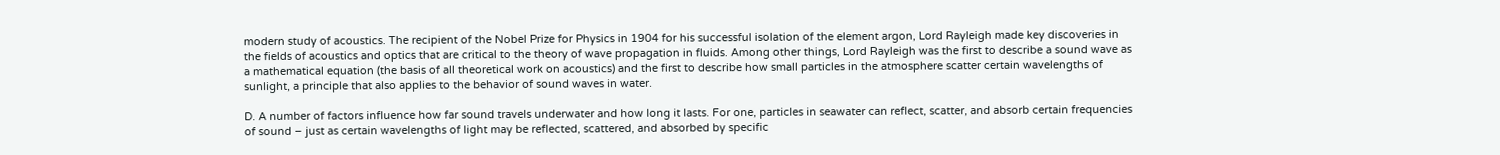modern study of acoustics. The recipient of the Nobel Prize for Physics in 1904 for his successful isolation of the element argon, Lord Rayleigh made key discoveries in the fields of acoustics and optics that are critical to the theory of wave propagation in fluids. Among other things, Lord Rayleigh was the first to describe a sound wave as a mathematical equation (the basis of all theoretical work on acoustics) and the first to describe how small particles in the atmosphere scatter certain wavelengths of sunlight, a principle that also applies to the behavior of sound waves in water.

D. A number of factors influence how far sound travels underwater and how long it lasts. For one, particles in seawater can reflect, scatter, and absorb certain frequencies of sound – just as certain wavelengths of light may be reflected, scattered, and absorbed by specific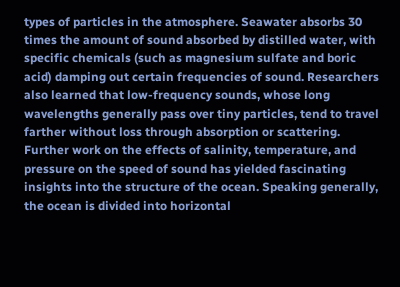types of particles in the atmosphere. Seawater absorbs 30 times the amount of sound absorbed by distilled water, with specific chemicals (such as magnesium sulfate and boric acid) damping out certain frequencies of sound. Researchers also learned that low-frequency sounds, whose long wavelengths generally pass over tiny particles, tend to travel farther without loss through absorption or scattering. Further work on the effects of salinity, temperature, and pressure on the speed of sound has yielded fascinating insights into the structure of the ocean. Speaking generally, the ocean is divided into horizontal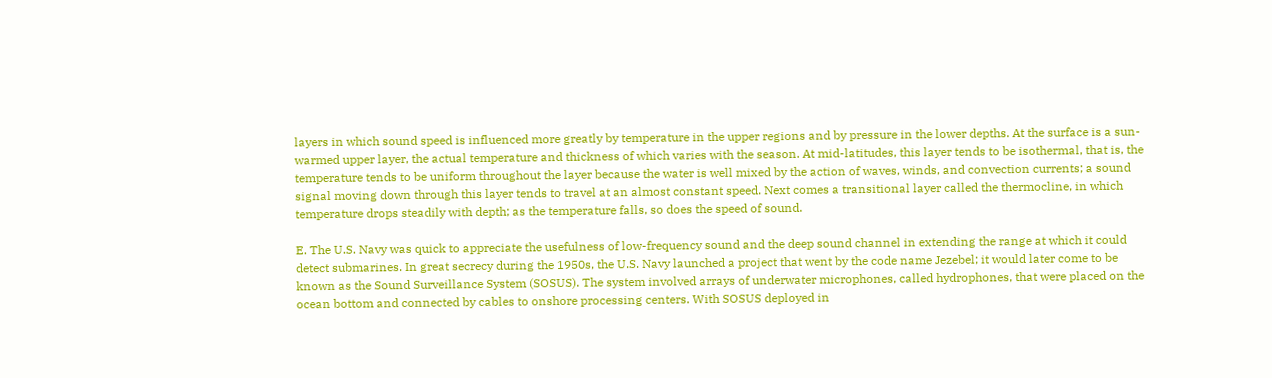layers in which sound speed is influenced more greatly by temperature in the upper regions and by pressure in the lower depths. At the surface is a sun-warmed upper layer, the actual temperature and thickness of which varies with the season. At mid-latitudes, this layer tends to be isothermal, that is, the temperature tends to be uniform throughout the layer because the water is well mixed by the action of waves, winds, and convection currents; a sound signal moving down through this layer tends to travel at an almost constant speed. Next comes a transitional layer called the thermocline, in which temperature drops steadily with depth; as the temperature falls, so does the speed of sound.

E. The U.S. Navy was quick to appreciate the usefulness of low-frequency sound and the deep sound channel in extending the range at which it could detect submarines. In great secrecy during the 1950s, the U.S. Navy launched a project that went by the code name Jezebel; it would later come to be known as the Sound Surveillance System (SOSUS). The system involved arrays of underwater microphones, called hydrophones, that were placed on the ocean bottom and connected by cables to onshore processing centers. With SOSUS deployed in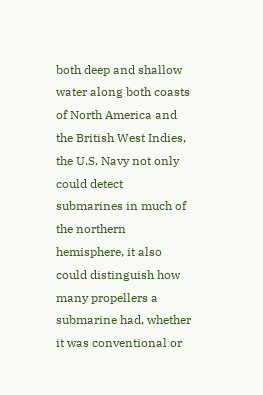both deep and shallow water along both coasts of North America and the British West Indies, the U.S. Navy not only could detect submarines in much of the northern hemisphere, it also could distinguish how many propellers a submarine had, whether it was conventional or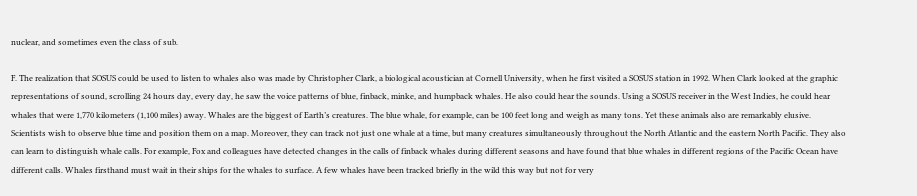nuclear, and sometimes even the class of sub.

F. The realization that SOSUS could be used to listen to whales also was made by Christopher Clark, a biological acoustician at Cornell University, when he first visited a SOSUS station in 1992. When Clark looked at the graphic representations of sound, scrolling 24 hours day, every day, he saw the voice patterns of blue, finback, minke, and humpback whales. He also could hear the sounds. Using a SOSUS receiver in the West Indies, he could hear whales that were 1,770 kilometers (1,100 miles) away. Whales are the biggest of Earth’s creatures. The blue whale, for example, can be 100 feet long and weigh as many tons. Yet these animals also are remarkably elusive. Scientists wish to observe blue time and position them on a map. Moreover, they can track not just one whale at a time, but many creatures simultaneously throughout the North Atlantic and the eastern North Pacific. They also can learn to distinguish whale calls. For example, Fox and colleagues have detected changes in the calls of finback whales during different seasons and have found that blue whales in different regions of the Pacific Ocean have different calls. Whales firsthand must wait in their ships for the whales to surface. A few whales have been tracked briefly in the wild this way but not for very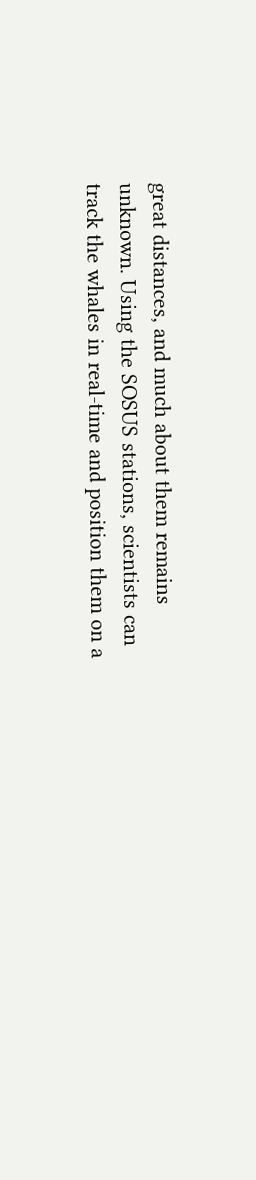great distances, and much about them remains unknown. Using the SOSUS stations, scientists can track the whales in real-time and position them on a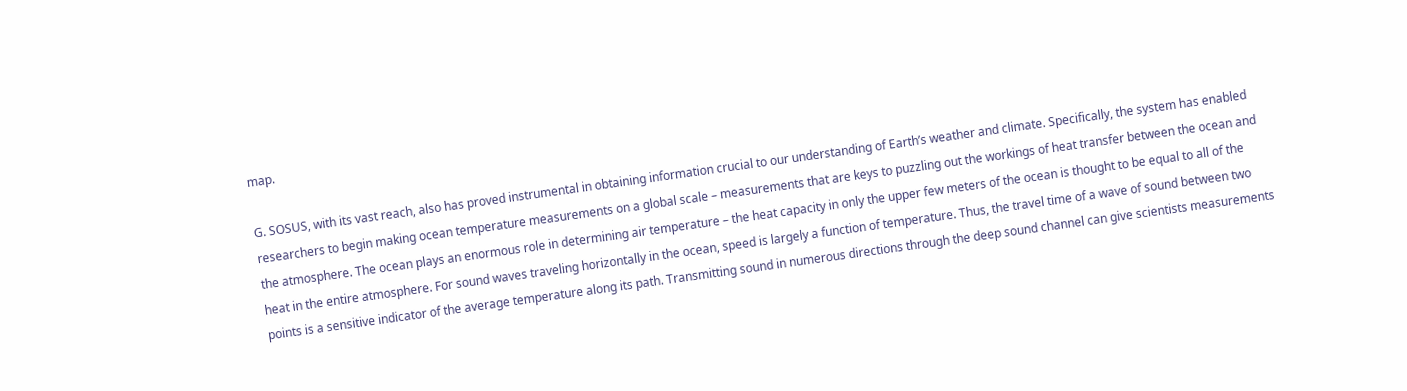map.

G. SOSUS, with its vast reach, also has proved instrumental in obtaining information crucial to our understanding of Earth’s weather and climate. Specifically, the system has enabled researchers to begin making ocean temperature measurements on a global scale – measurements that are keys to puzzling out the workings of heat transfer between the ocean and the atmosphere. The ocean plays an enormous role in determining air temperature – the heat capacity in only the upper few meters of the ocean is thought to be equal to all of the heat in the entire atmosphere. For sound waves traveling horizontally in the ocean, speed is largely a function of temperature. Thus, the travel time of a wave of sound between two points is a sensitive indicator of the average temperature along its path. Transmitting sound in numerous directions through the deep sound channel can give scientists measurements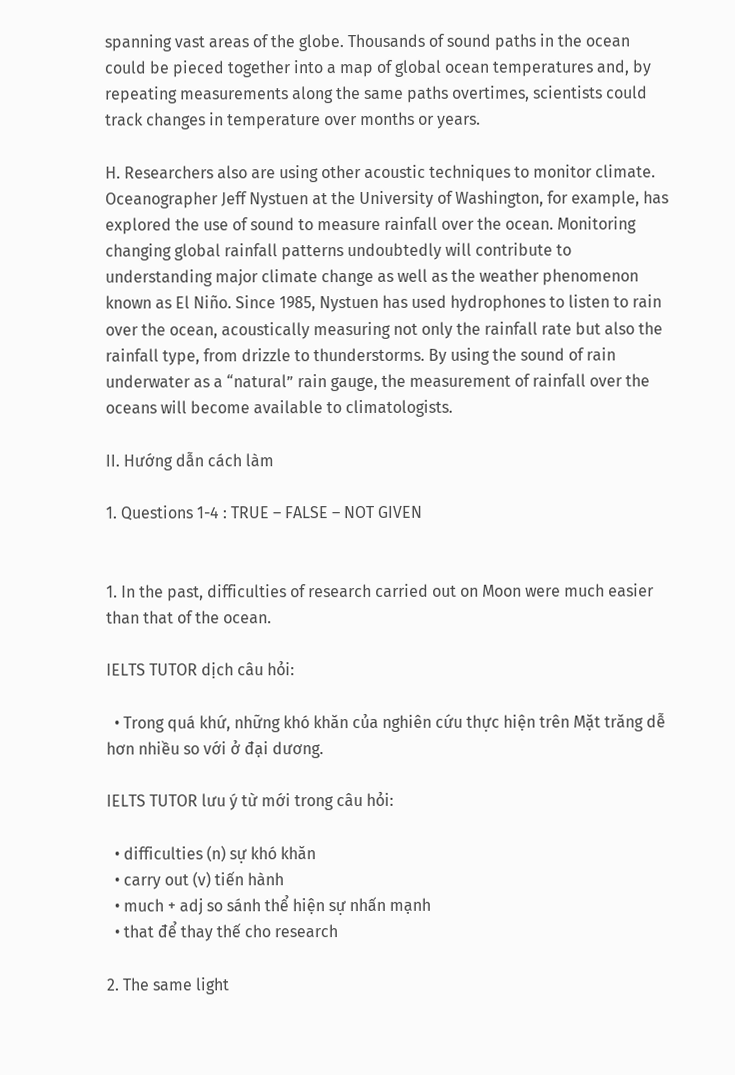spanning vast areas of the globe. Thousands of sound paths in the ocean could be pieced together into a map of global ocean temperatures and, by repeating measurements along the same paths overtimes, scientists could track changes in temperature over months or years.

H. Researchers also are using other acoustic techniques to monitor climate. Oceanographer Jeff Nystuen at the University of Washington, for example, has explored the use of sound to measure rainfall over the ocean. Monitoring changing global rainfall patterns undoubtedly will contribute to understanding major climate change as well as the weather phenomenon known as El Niño. Since 1985, Nystuen has used hydrophones to listen to rain over the ocean, acoustically measuring not only the rainfall rate but also the rainfall type, from drizzle to thunderstorms. By using the sound of rain underwater as a “natural” rain gauge, the measurement of rainfall over the oceans will become available to climatologists.

II. Hướng dẫn cách làm

1. Questions 1-4 : TRUE – FALSE – NOT GIVEN


1. In the past, difficulties of research carried out on Moon were much easier than that of the ocean.

IELTS TUTOR dịch câu hỏi:

  • Trong quá khứ, những khó khăn của nghiên cứu thực hiện trên Mặt trăng dễ hơn nhiều so với ở đại dương.

IELTS TUTOR lưu ý từ mới trong câu hỏi:

  • difficulties (n) sự khó khăn
  • carry out (v) tiến hành
  • much + adj so sánh thể hiện sự nhấn mạnh
  • that để thay thế cho research

2. The same light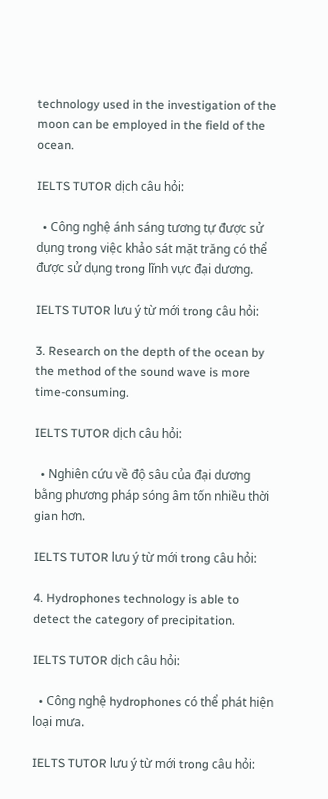technology used in the investigation of the moon can be employed in the field of the ocean.

IELTS TUTOR dịch câu hỏi:

  • Công nghệ ánh sáng tương tự được sử dụng trong việc khảo sát mặt trăng có thể được sử dụng trong lĩnh vực đại dương.

IELTS TUTOR lưu ý từ mới trong câu hỏi:

3. Research on the depth of the ocean by the method of the sound wave is more time-consuming.

IELTS TUTOR dịch câu hỏi:

  • Nghiên cứu về độ sâu của đại dương bằng phương pháp sóng âm tốn nhiều thời gian hơn.

IELTS TUTOR lưu ý từ mới trong câu hỏi:

4. Hydrophones technology is able to detect the category of precipitation.

IELTS TUTOR dịch câu hỏi:

  • Công nghệ hydrophones có thể phát hiện loại mưa.

IELTS TUTOR lưu ý từ mới trong câu hỏi: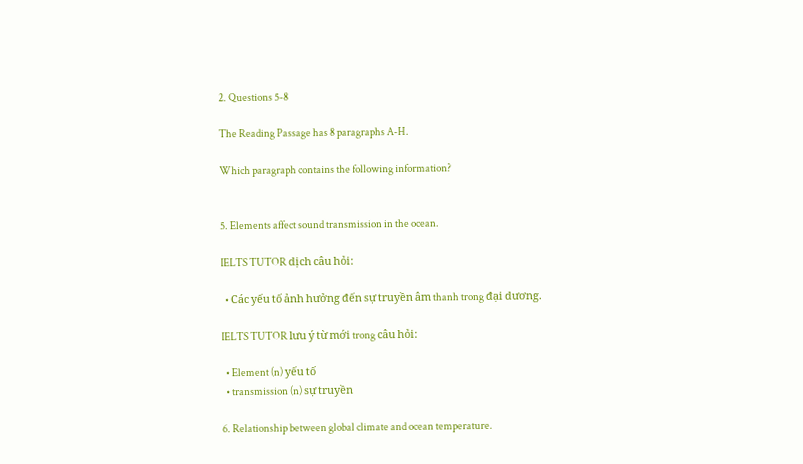2. Questions 5-8

The Reading Passage has 8 paragraphs A-H.

Which paragraph contains the following information?


5. Elements affect sound transmission in the ocean.

IELTS TUTOR dịch câu hỏi:

  • Các yếu tố ảnh hưởng đến sự truyền âm thanh trong đại dương.

IELTS TUTOR lưu ý từ mới trong câu hỏi:

  • Element (n) yếu tố
  • transmission (n) sự truyền

6. Relationship between global climate and ocean temperature.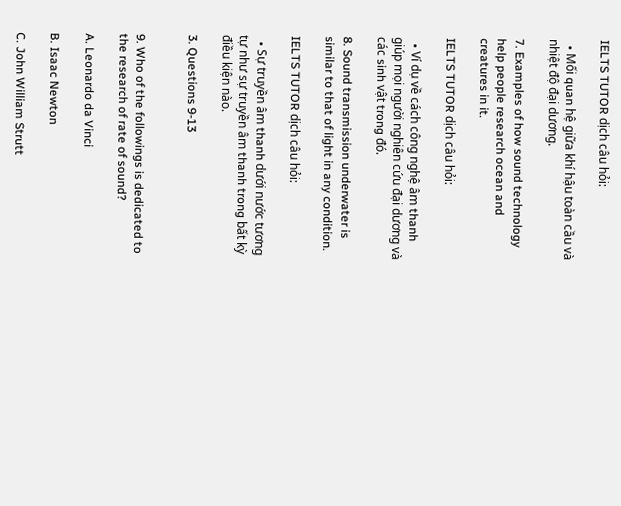IELTS TUTOR dịch câu hỏi:

  • Mối quan hệ giữa khí hậu toàn cầu và nhiệt độ đại dương.

7. Examples of how sound technology help people research ocean and creatures in it.

IELTS TUTOR dịch câu hỏi:

  • Ví dụ về cách công nghệ âm thanh giúp mọi người nghiên cứu đại dương và các sinh vật trong đó.

8. Sound transmission underwater is similar to that of light in any condition.

IELTS TUTOR dịch câu hỏi:

  • Sự truyền âm thanh dưới nước tương tự như sự truyền âm thanh trong bất kỳ điều kiện nào.

3. Questions 9-13


9. Who of the followings is dedicated to the research of rate of sound?

A. Leonardo da Vinci

B. Isaac Newton

C. John William Strutt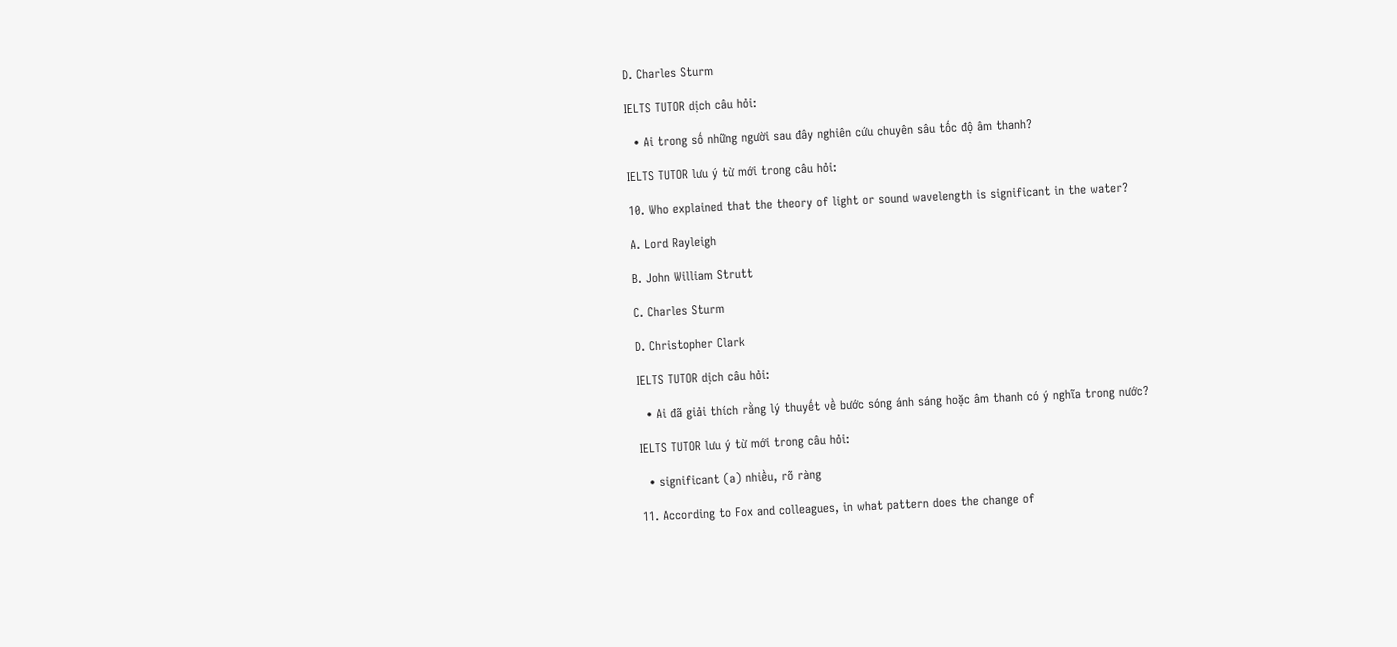D. Charles Sturm

IELTS TUTOR dịch câu hỏi:

  • Ai trong số những người sau đây nghiên cứu chuyên sâu tốc độ âm thanh?

IELTS TUTOR lưu ý từ mới trong câu hỏi:

10. Who explained that the theory of light or sound wavelength is significant in the water?

A. Lord Rayleigh

B. John William Strutt

C. Charles Sturm

D. Christopher Clark

IELTS TUTOR dịch câu hỏi:

  • Ai đã giải thích rằng lý thuyết về bước sóng ánh sáng hoặc âm thanh có ý nghĩa trong nước?

IELTS TUTOR lưu ý từ mới trong câu hỏi:

  • significant (a) nhiều, rõ ràng

11. According to Fox and colleagues, in what pattern does the change of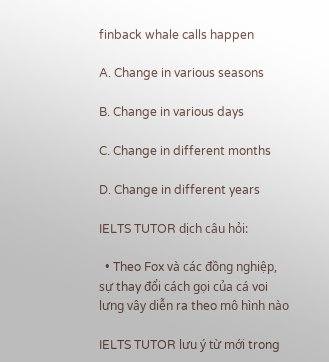finback whale calls happen

A. Change in various seasons

B. Change in various days

C. Change in different months

D. Change in different years

IELTS TUTOR dịch câu hỏi:

  • Theo Fox và các đồng nghiệp, sự thay đổi cách gọi của cá voi lưng vây diễn ra theo mô hình nào

IELTS TUTOR lưu ý từ mới trong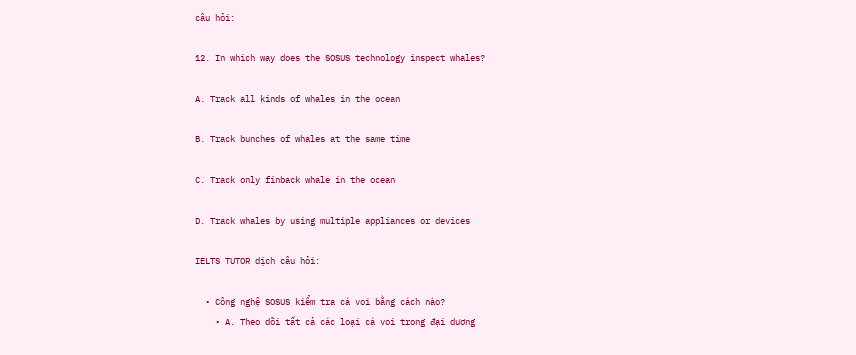câu hỏi:

12. In which way does the SOSUS technology inspect whales?

A. Track all kinds of whales in the ocean

B. Track bunches of whales at the same time

C. Track only finback whale in the ocean

D. Track whales by using multiple appliances or devices

IELTS TUTOR dịch câu hỏi:

  • Công nghệ SOSUS kiểm tra cá voi bằng cách nào?
    • A. Theo dõi tất cả các loại cá voi trong đại dương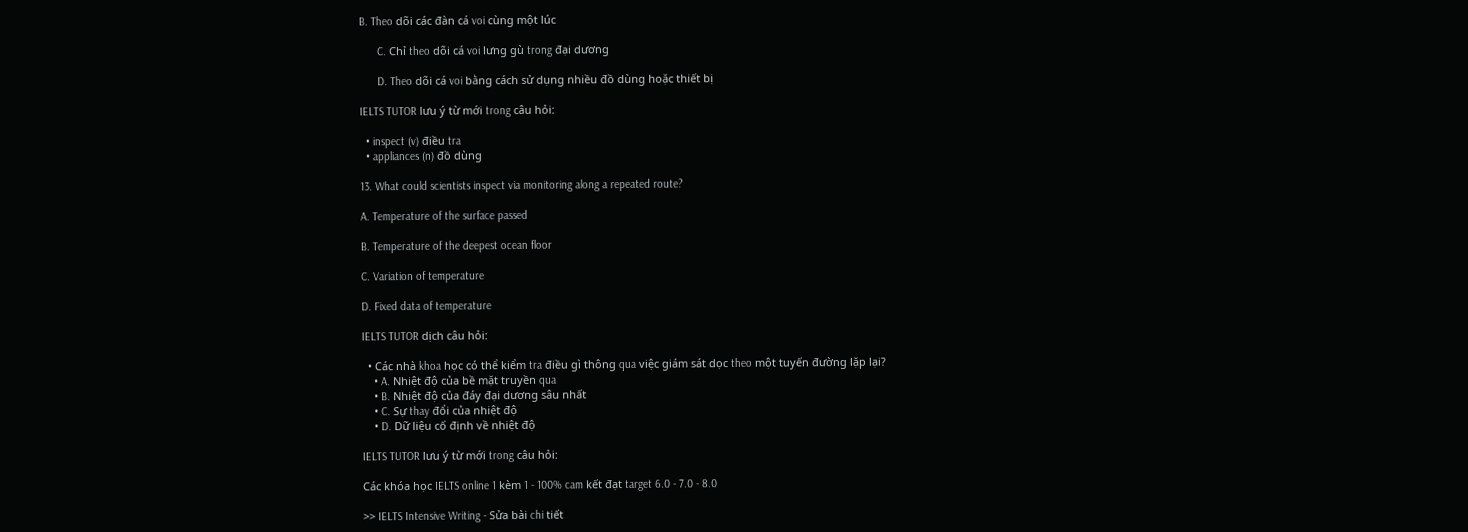B. Theo dõi các đàn cá voi cùng một lúc

      C. Chỉ theo dõi cá voi lưng gù trong đại dương

      D. Theo dõi cá voi bằng cách sử dụng nhiều đồ dùng hoặc thiết bị

IELTS TUTOR lưu ý từ mới trong câu hỏi:

  • inspect (v) điều tra
  • appliances (n) đồ dùng

13. What could scientists inspect via monitoring along a repeated route?

A. Temperature of the surface passed

B. Temperature of the deepest ocean floor

C. Variation of temperature

D. Fixed data of temperature

IELTS TUTOR dịch câu hỏi:

  • Các nhà khoa học có thể kiểm tra điều gì thông qua việc giám sát dọc theo một tuyến đường lặp lại?
    • A. Nhiệt độ của bề mặt truyền qua
    • B. Nhiệt độ của đáy đại dương sâu nhất
    • C. Sự thay đổi của nhiệt độ
    • D. Dữ liệu cố định về nhiệt độ

IELTS TUTOR lưu ý từ mới trong câu hỏi:

Các khóa học IELTS online 1 kèm 1 - 100% cam kết đạt target 6.0 - 7.0 - 8.0

>> IELTS Intensive Writing - Sửa bài chi tiết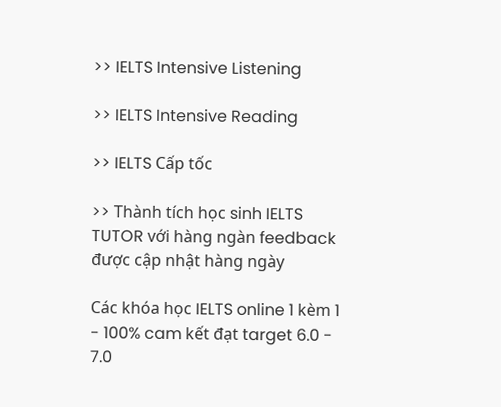>> IELTS Intensive Listening

>> IELTS Intensive Reading

>> IELTS Cấp tốc

>> Thành tích học sinh IELTS TUTOR với hàng ngàn feedback được cập nhật hàng ngày

Các khóa học IELTS online 1 kèm 1 - 100% cam kết đạt target 6.0 - 7.0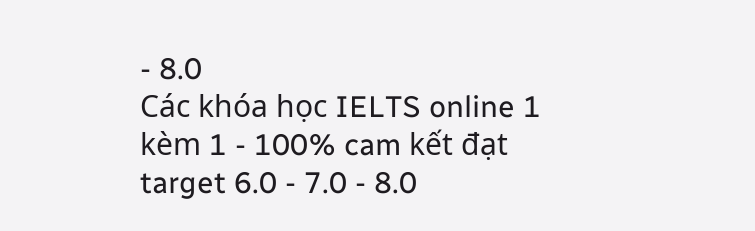- 8.0
Các khóa học IELTS online 1 kèm 1 - 100% cam kết đạt target 6.0 - 7.0 - 8.0